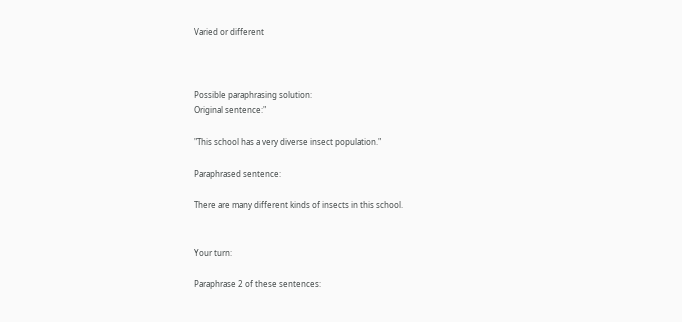Varied or different



Possible paraphrasing solution:
Original sentence:"

"This school has a very diverse insect population."

Paraphrased sentence:

There are many different kinds of insects in this school.


Your turn:

Paraphrase 2 of these sentences: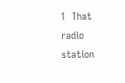1  That radio station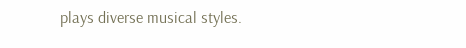plays diverse musical styles.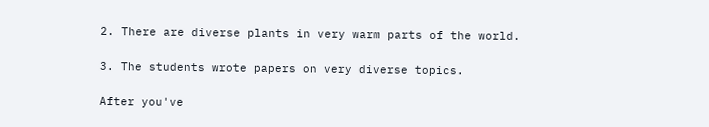2. There are diverse plants in very warm parts of the world.

3. The students wrote papers on very diverse topics.

After you've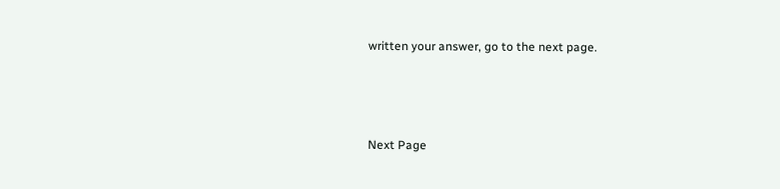written your answer, go to the next page.



Next Page